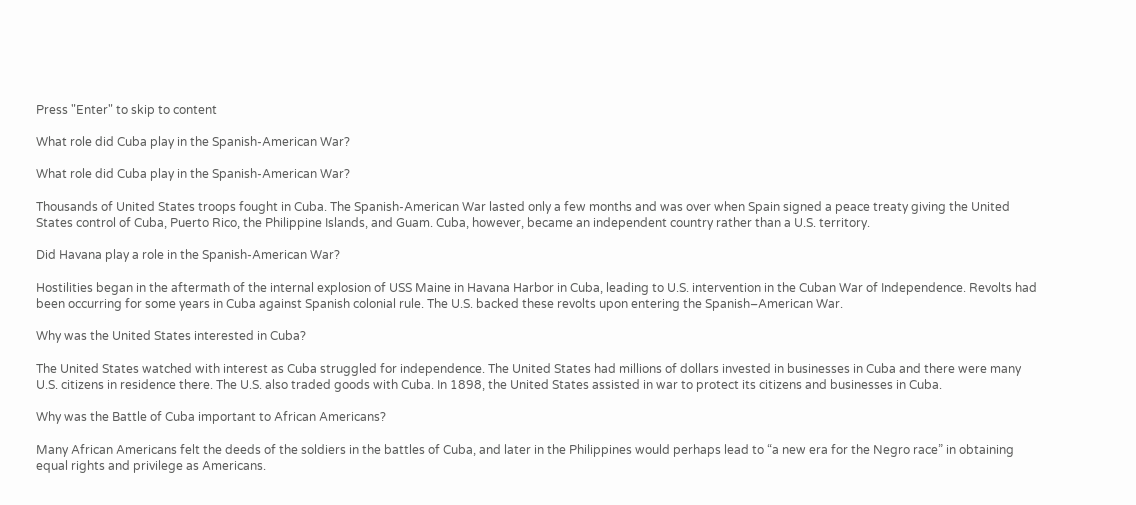Press "Enter" to skip to content

What role did Cuba play in the Spanish-American War?

What role did Cuba play in the Spanish-American War?

Thousands of United States troops fought in Cuba. The Spanish-American War lasted only a few months and was over when Spain signed a peace treaty giving the United States control of Cuba, Puerto Rico, the Philippine Islands, and Guam. Cuba, however, became an independent country rather than a U.S. territory.

Did Havana play a role in the Spanish-American War?

Hostilities began in the aftermath of the internal explosion of USS Maine in Havana Harbor in Cuba, leading to U.S. intervention in the Cuban War of Independence. Revolts had been occurring for some years in Cuba against Spanish colonial rule. The U.S. backed these revolts upon entering the Spanish–American War.

Why was the United States interested in Cuba?

The United States watched with interest as Cuba struggled for independence. The United States had millions of dollars invested in businesses in Cuba and there were many U.S. citizens in residence there. The U.S. also traded goods with Cuba. In 1898, the United States assisted in war to protect its citizens and businesses in Cuba.

Why was the Battle of Cuba important to African Americans?

Many African Americans felt the deeds of the soldiers in the battles of Cuba, and later in the Philippines would perhaps lead to “a new era for the Negro race” in obtaining equal rights and privilege as Americans.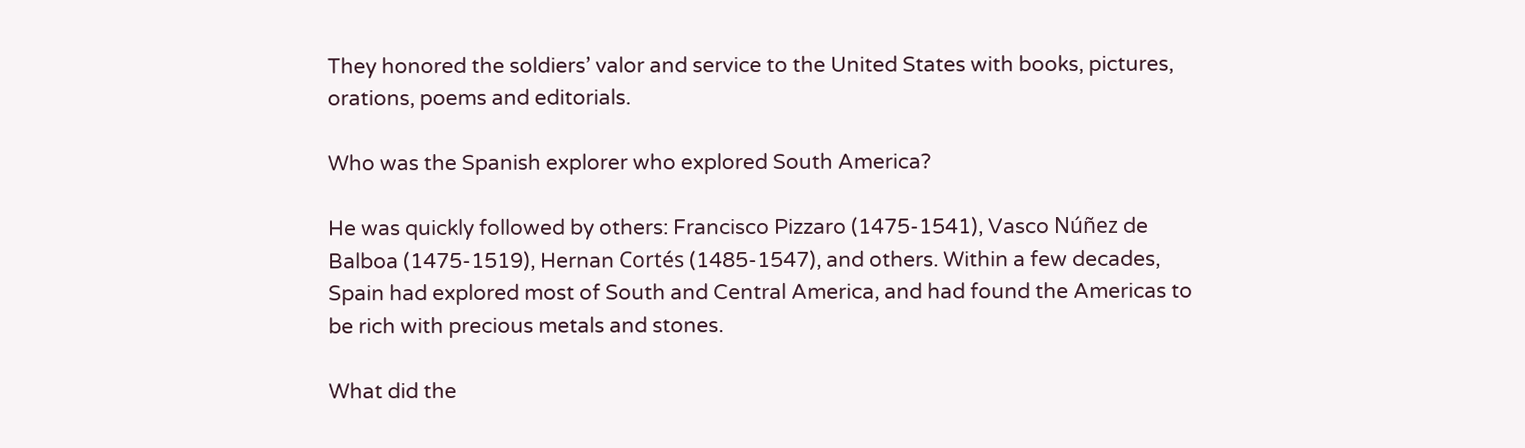They honored the soldiers’ valor and service to the United States with books, pictures, orations, poems and editorials.

Who was the Spanish explorer who explored South America?

He was quickly followed by others: Francisco Pizzaro (1475-1541), Vasco Núñez de Balboa (1475-1519), Hernan Cortés (1485-1547), and others. Within a few decades, Spain had explored most of South and Central America, and had found the Americas to be rich with precious metals and stones.

What did the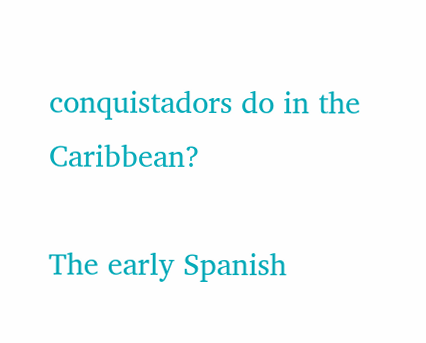conquistadors do in the Caribbean?

The early Spanish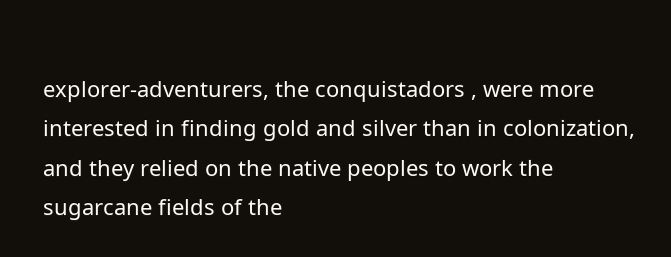explorer‐adventurers, the conquistadors , were more interested in finding gold and silver than in colonization, and they relied on the native peoples to work the sugarcane fields of the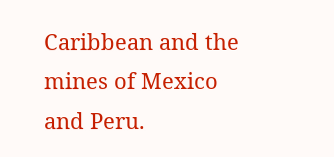Caribbean and the mines of Mexico and Peru.